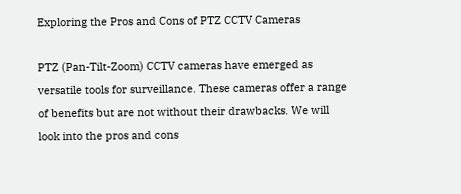Exploring the Pros and Cons of PTZ CCTV Cameras

PTZ (Pan-Tilt-Zoom) CCTV cameras have emerged as versatile tools for surveillance. These cameras offer a range of benefits but are not without their drawbacks. We will look into the pros and cons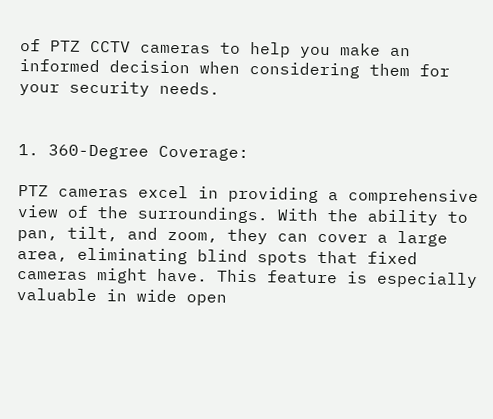of PTZ CCTV cameras to help you make an informed decision when considering them for your security needs.


1. 360-Degree Coverage:

PTZ cameras excel in providing a comprehensive view of the surroundings. With the ability to pan, tilt, and zoom, they can cover a large area, eliminating blind spots that fixed cameras might have. This feature is especially valuable in wide open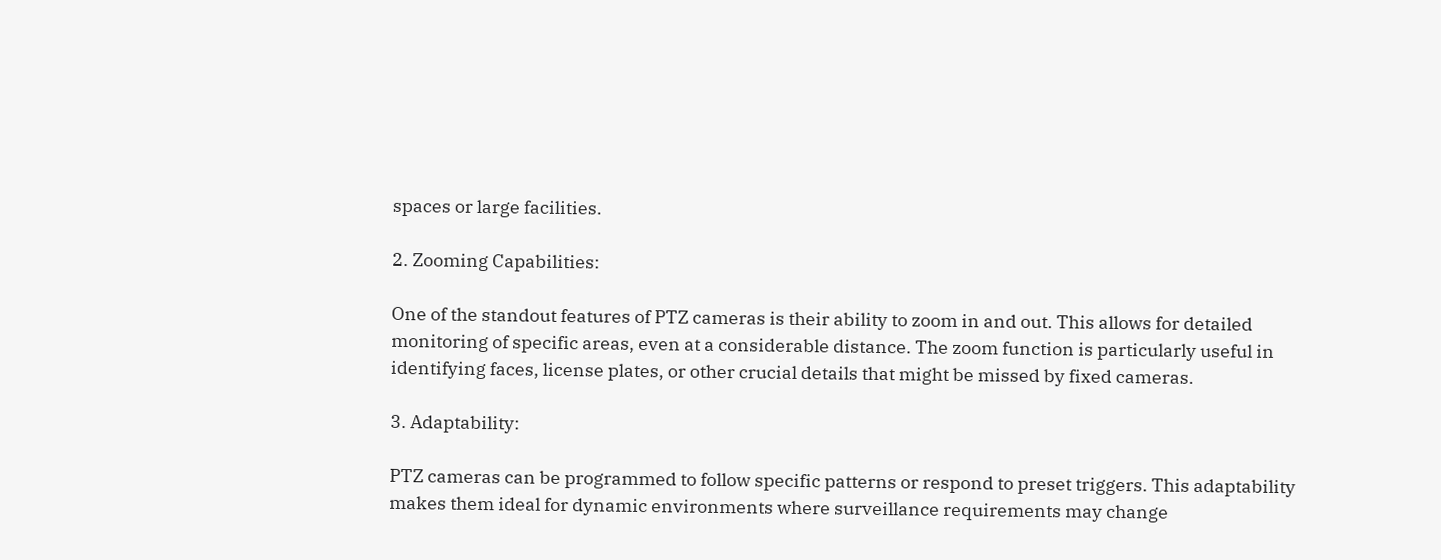spaces or large facilities.

2. Zooming Capabilities:

One of the standout features of PTZ cameras is their ability to zoom in and out. This allows for detailed monitoring of specific areas, even at a considerable distance. The zoom function is particularly useful in identifying faces, license plates, or other crucial details that might be missed by fixed cameras.

3. Adaptability:

PTZ cameras can be programmed to follow specific patterns or respond to preset triggers. This adaptability makes them ideal for dynamic environments where surveillance requirements may change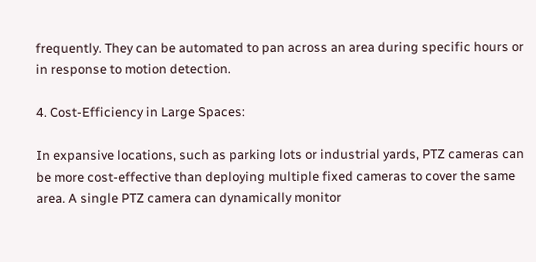frequently. They can be automated to pan across an area during specific hours or in response to motion detection.

4. Cost-Efficiency in Large Spaces:

In expansive locations, such as parking lots or industrial yards, PTZ cameras can be more cost-effective than deploying multiple fixed cameras to cover the same area. A single PTZ camera can dynamically monitor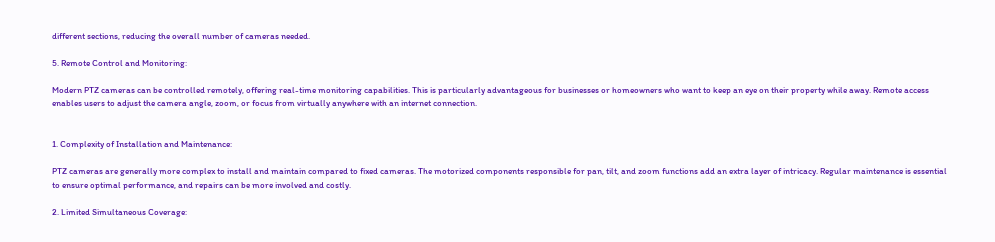different sections, reducing the overall number of cameras needed.

5. Remote Control and Monitoring:

Modern PTZ cameras can be controlled remotely, offering real-time monitoring capabilities. This is particularly advantageous for businesses or homeowners who want to keep an eye on their property while away. Remote access enables users to adjust the camera angle, zoom, or focus from virtually anywhere with an internet connection.


1. Complexity of Installation and Maintenance:

PTZ cameras are generally more complex to install and maintain compared to fixed cameras. The motorized components responsible for pan, tilt, and zoom functions add an extra layer of intricacy. Regular maintenance is essential to ensure optimal performance, and repairs can be more involved and costly.

2. Limited Simultaneous Coverage: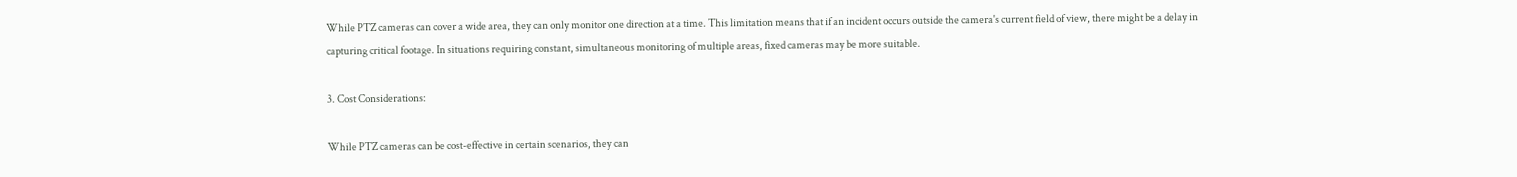While PTZ cameras can cover a wide area, they can only monitor one direction at a time. This limitation means that if an incident occurs outside the camera's current field of view, there might be a delay in capturing critical footage. In situations requiring constant, simultaneous monitoring of multiple areas, fixed cameras may be more suitable.

3. Cost Considerations:

While PTZ cameras can be cost-effective in certain scenarios, they can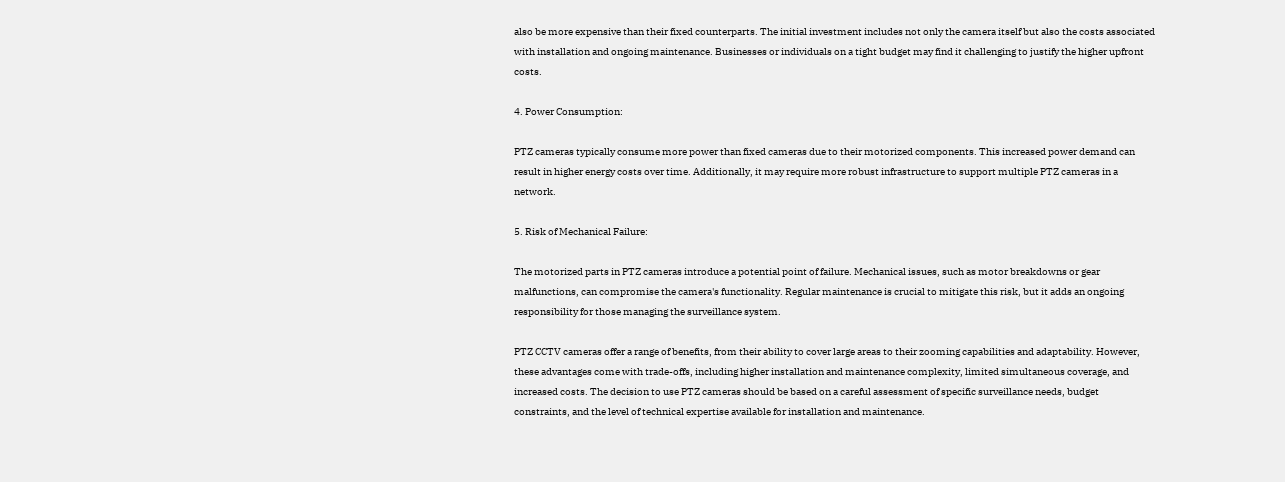also be more expensive than their fixed counterparts. The initial investment includes not only the camera itself but also the costs associated with installation and ongoing maintenance. Businesses or individuals on a tight budget may find it challenging to justify the higher upfront costs.

4. Power Consumption:

PTZ cameras typically consume more power than fixed cameras due to their motorized components. This increased power demand can result in higher energy costs over time. Additionally, it may require more robust infrastructure to support multiple PTZ cameras in a network.

5. Risk of Mechanical Failure:

The motorized parts in PTZ cameras introduce a potential point of failure. Mechanical issues, such as motor breakdowns or gear malfunctions, can compromise the camera's functionality. Regular maintenance is crucial to mitigate this risk, but it adds an ongoing responsibility for those managing the surveillance system.

PTZ CCTV cameras offer a range of benefits, from their ability to cover large areas to their zooming capabilities and adaptability. However, these advantages come with trade-offs, including higher installation and maintenance complexity, limited simultaneous coverage, and increased costs. The decision to use PTZ cameras should be based on a careful assessment of specific surveillance needs, budget constraints, and the level of technical expertise available for installation and maintenance.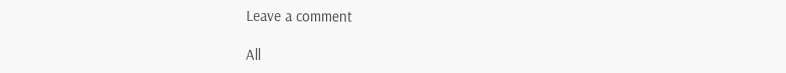Leave a comment

All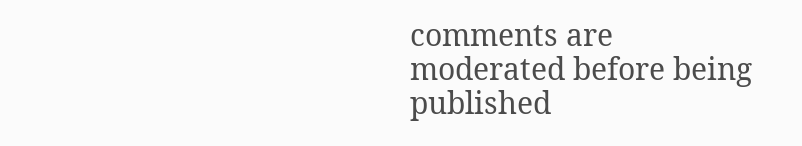comments are moderated before being published